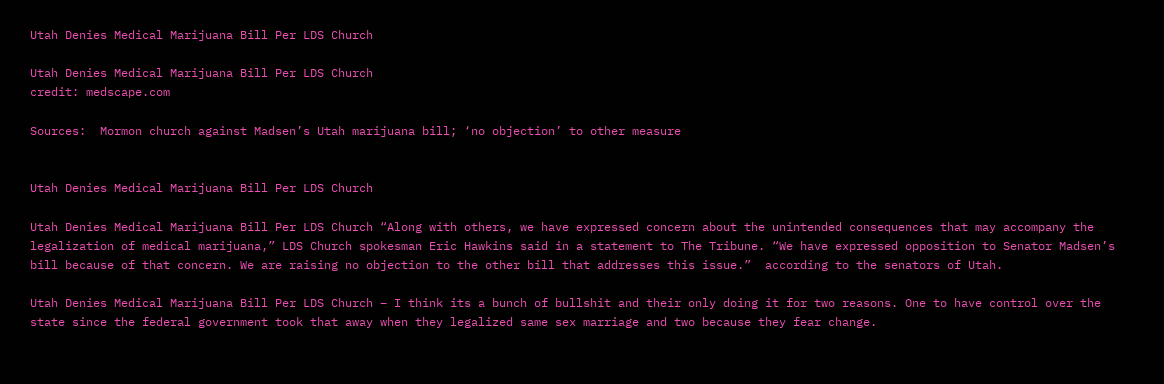Utah Denies Medical Marijuana Bill Per LDS Church

Utah Denies Medical Marijuana Bill Per LDS Church
credit: medscape.com

Sources:  Mormon church against Madsen’s Utah marijuana bill; ‘no objection’ to other measure


Utah Denies Medical Marijuana Bill Per LDS Church

Utah Denies Medical Marijuana Bill Per LDS Church “Along with others, we have expressed concern about the unintended consequences that may accompany the legalization of medical marijuana,” LDS Church spokesman Eric Hawkins said in a statement to The Tribune. “We have expressed opposition to Senator Madsen’s bill because of that concern. We are raising no objection to the other bill that addresses this issue.”  according to the senators of Utah.

Utah Denies Medical Marijuana Bill Per LDS Church – I think its a bunch of bullshit and their only doing it for two reasons. One to have control over the state since the federal government took that away when they legalized same sex marriage and two because they fear change.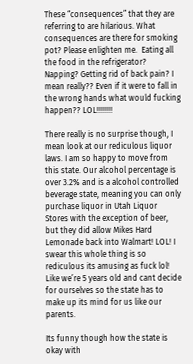These “consequences” that they are referring to are hilarious. What consequences are there for smoking pot? Please enlighten me.  Eating all the food in the refrigerator? Napping? Getting rid of back pain? I mean really?? Even if it were to fall in the wrong hands what would fucking happen?? LOL!!!!!!!!

There really is no surprise though, I mean look at our rediculous liquor laws. I am so happy to move from this state. Our alcohol percentage is over 3.2% and is a alcohol controlled beverage state, meaning you can only purchase liquor in Utah Liquor Stores with the exception of beer, but they did allow Mikes Hard Lemonade back into Walmart! LOL! I swear this whole thing is so rediculous its amusing as fuck lol! Like we’re 5 years old and cant decide for ourselves so the state has to make up its mind for us like our parents.

Its funny though how the state is okay with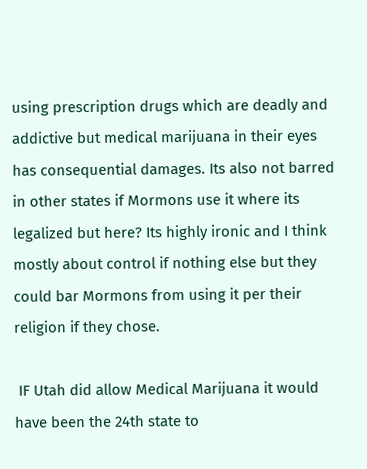using prescription drugs which are deadly and addictive but medical marijuana in their eyes has consequential damages. Its also not barred in other states if Mormons use it where its legalized but here? Its highly ironic and I think mostly about control if nothing else but they could bar Mormons from using it per their religion if they chose.

 IF Utah did allow Medical Marijuana it would have been the 24th state to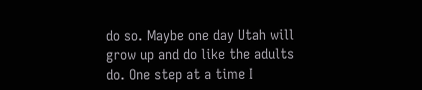do so. Maybe one day Utah will grow up and do like the adults do. One step at a time I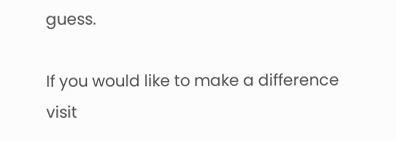guess.

If you would like to make a difference visit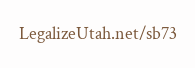LegalizeUtah.net/sb73